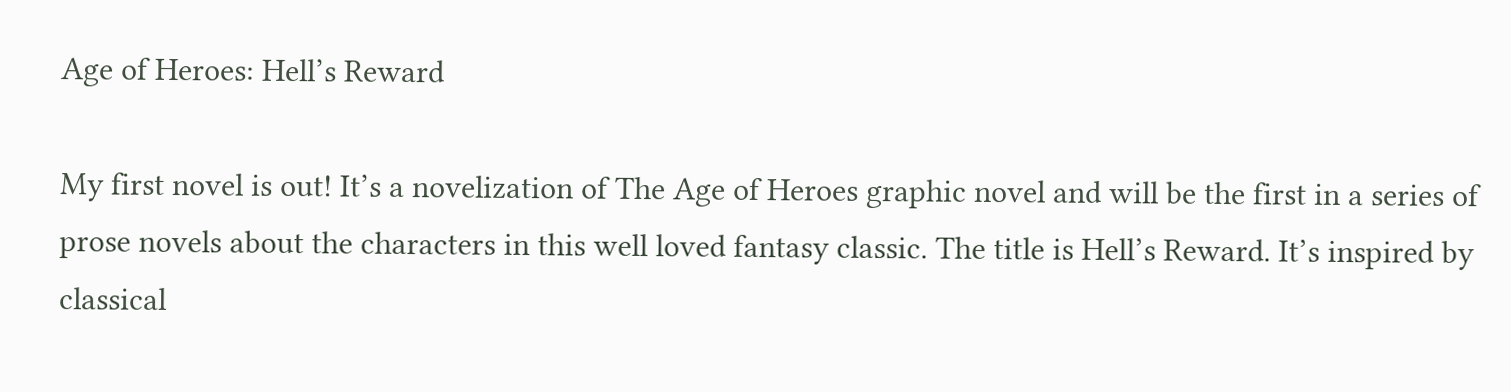Age of Heroes: Hell’s Reward

My first novel is out! It’s a novelization of The Age of Heroes graphic novel and will be the first in a series of prose novels about the characters in this well loved fantasy classic. The title is Hell’s Reward. It’s inspired by classical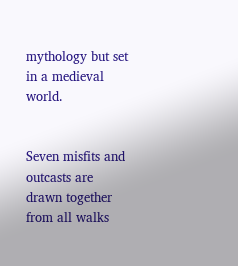mythology but set in a medieval world.


Seven misfits and outcasts are drawn together from all walks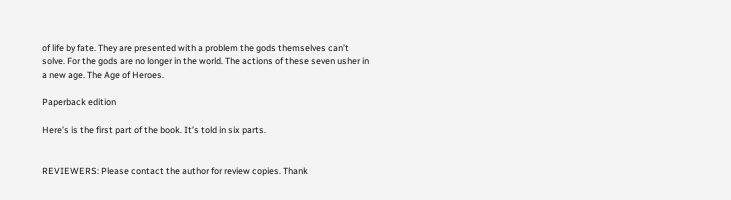of life by fate. They are presented with a problem the gods themselves can’t solve. For the gods are no longer in the world. The actions of these seven usher in a new age. The Age of Heroes.

Paperback edition

Here’s is the first part of the book. It’s told in six parts.


REVIEWERS: Please contact the author for review copies. Thank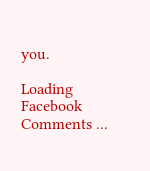you.

Loading Facebook Comments ...